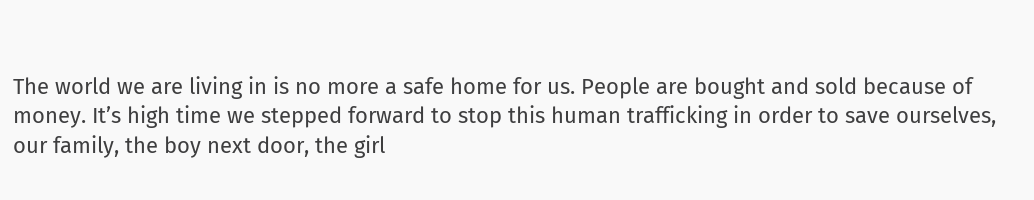The world we are living in is no more a safe home for us. People are bought and sold because of money. It’s high time we stepped forward to stop this human trafficking in order to save ourselves, our family, the boy next door, the girl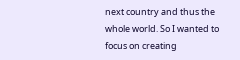next country and thus the whole world. So I wanted to focus on creating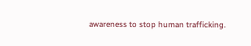awareness to stop human trafficking.